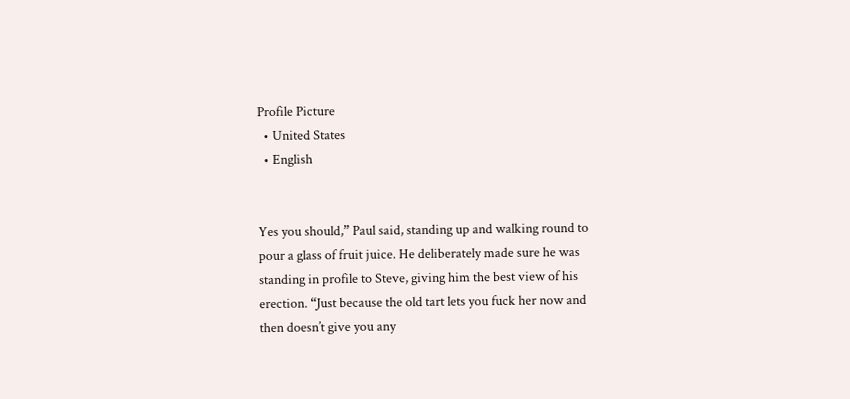Profile Picture
  • United States
  • English


Yes you should,” Paul said, standing up and walking round to pour a glass of fruit juice. He deliberately made sure he was standing in profile to Steve, giving him the best view of his erection. “Just because the old tart lets you fuck her now and then doesn’t give you any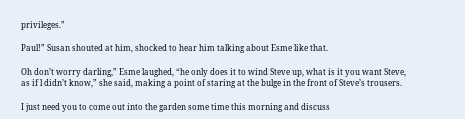privileges.”

Paul!” Susan shouted at him, shocked to hear him talking about Esme like that.

Oh don’t worry darling,” Esme laughed, “he only does it to wind Steve up, what is it you want Steve, as if l didn’t know,” she said, making a point of staring at the bulge in the front of Steve’s trousers.

I just need you to come out into the garden some time this morning and discuss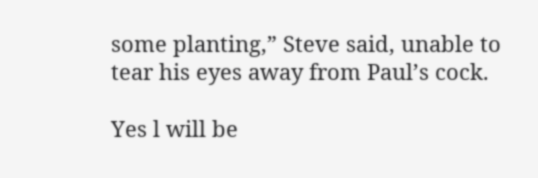some planting,” Steve said, unable to tear his eyes away from Paul’s cock.

Yes l will be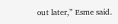out later,” Esme said.